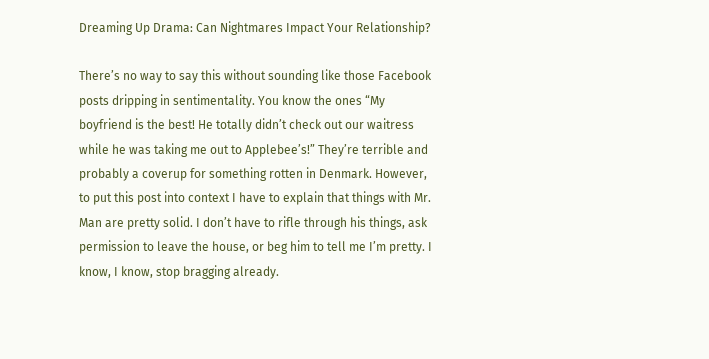Dreaming Up Drama: Can Nightmares Impact Your Relationship?

There’s no way to say this without sounding like those Facebook posts dripping in sentimentality. You know the ones “My boyfriend is the best! He totally didn’t check out our waitress while he was taking me out to Applebee’s!” They’re terrible and probably a coverup for something rotten in Denmark. However, to put this post into context I have to explain that things with Mr. Man are pretty solid. I don’t have to rifle through his things, ask permission to leave the house, or beg him to tell me I’m pretty. I know, I know, stop bragging already.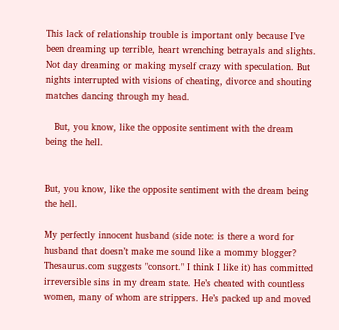This lack of relationship trouble is important only because I’ve been dreaming up terrible, heart wrenching betrayals and slights. Not day dreaming or making myself crazy with speculation. But nights interrupted with visions of cheating, divorce and shouting matches dancing through my head.

   But, you know, like the opposite sentiment with the dream being the hell.


But, you know, like the opposite sentiment with the dream being the hell.

My perfectly innocent husband (side note: is there a word for husband that doesn’t make me sound like a mommy blogger? Thesaurus.com suggests "consort." I think I like it) has committed irreversible sins in my dream state. He’s cheated with countless women, many of whom are strippers. He’s packed up and moved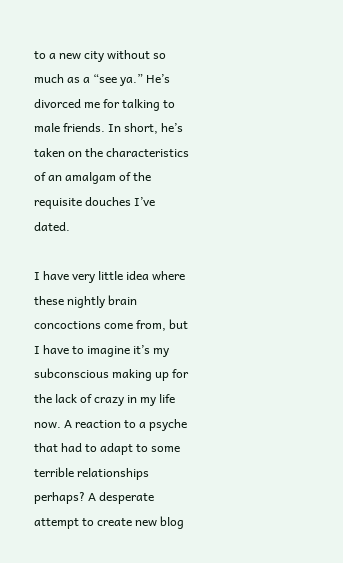to a new city without so much as a “see ya.” He’s divorced me for talking to male friends. In short, he’s taken on the characteristics of an amalgam of the requisite douches I’ve dated.

I have very little idea where these nightly brain concoctions come from, but I have to imagine it’s my subconscious making up for the lack of crazy in my life now. A reaction to a psyche that had to adapt to some terrible relationships perhaps? A desperate attempt to create new blog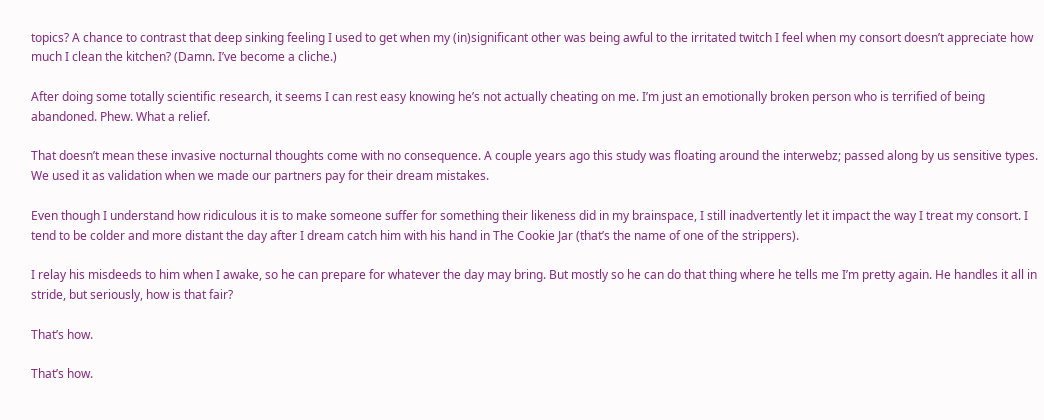topics? A chance to contrast that deep sinking feeling I used to get when my (in)significant other was being awful to the irritated twitch I feel when my consort doesn’t appreciate how much I clean the kitchen? (Damn. I’ve become a cliche.)

After doing some totally scientific research, it seems I can rest easy knowing he’s not actually cheating on me. I’m just an emotionally broken person who is terrified of being abandoned. Phew. What a relief.

That doesn’t mean these invasive nocturnal thoughts come with no consequence. A couple years ago this study was floating around the interwebz; passed along by us sensitive types. We used it as validation when we made our partners pay for their dream mistakes.

Even though I understand how ridiculous it is to make someone suffer for something their likeness did in my brainspace, I still inadvertently let it impact the way I treat my consort. I tend to be colder and more distant the day after I dream catch him with his hand in The Cookie Jar (that’s the name of one of the strippers).

I relay his misdeeds to him when I awake, so he can prepare for whatever the day may bring. But mostly so he can do that thing where he tells me I’m pretty again. He handles it all in stride, but seriously, how is that fair?

That’s how.

That’s how.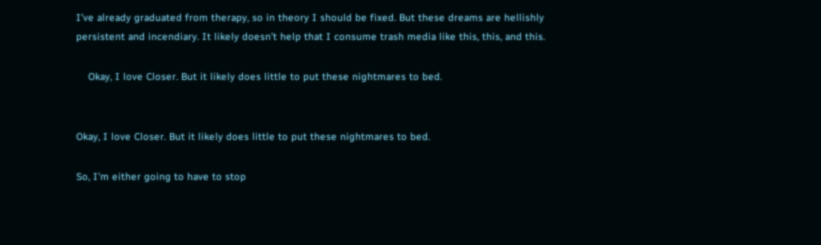I’ve already graduated from therapy, so in theory I should be fixed. But these dreams are hellishly persistent and incendiary. It likely doesn’t help that I consume trash media like this, this, and this.

    Okay, I love Closer. But it likely does little to put these nightmares to bed.


Okay, I love Closer. But it likely does little to put these nightmares to bed.

So, I’m either going to have to stop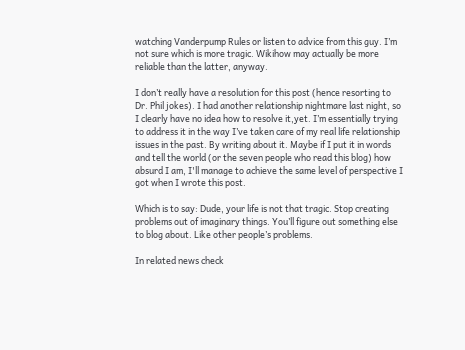watching Vanderpump Rules or listen to advice from this guy. I’m not sure which is more tragic. Wikihow may actually be more reliable than the latter, anyway.

I don’t really have a resolution for this post (hence resorting to Dr. Phil jokes). I had another relationship nightmare last night, so I clearly have no idea how to resolve it,yet. I’m essentially trying to address it in the way I’ve taken care of my real life relationship issues in the past. By writing about it. Maybe if I put it in words and tell the world (or the seven people who read this blog) how absurd I am, I'll manage to achieve the same level of perspective I got when I wrote this post.

Which is to say: Dude, your life is not that tragic. Stop creating problems out of imaginary things. You’ll figure out something else to blog about. Like other people’s problems.

In related news check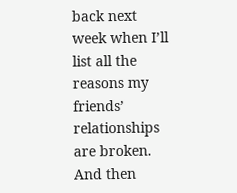back next week when I’ll list all the reasons my friends’ relationships are broken. And then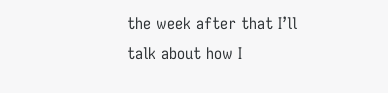the week after that I’ll talk about how I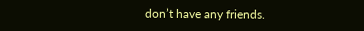don’t have any friends.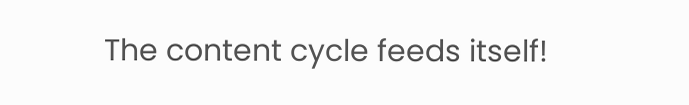The content cycle feeds itself!